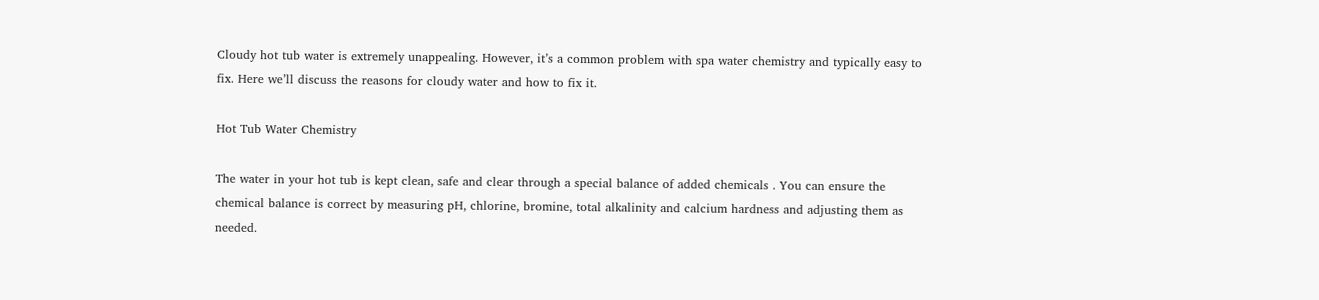Cloudy hot tub water is extremely unappealing. However, it’s a common problem with spa water chemistry and typically easy to fix. Here we’ll discuss the reasons for cloudy water and how to fix it.

Hot Tub Water Chemistry

The water in your hot tub is kept clean, safe and clear through a special balance of added chemicals . You can ensure the chemical balance is correct by measuring pH, chlorine, bromine, total alkalinity and calcium hardness and adjusting them as needed.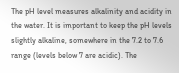The pH level measures alkalinity and acidity in the water. It is important to keep the pH levels slightly alkaline, somewhere in the 7.2 to 7.6 range (levels below 7 are acidic). The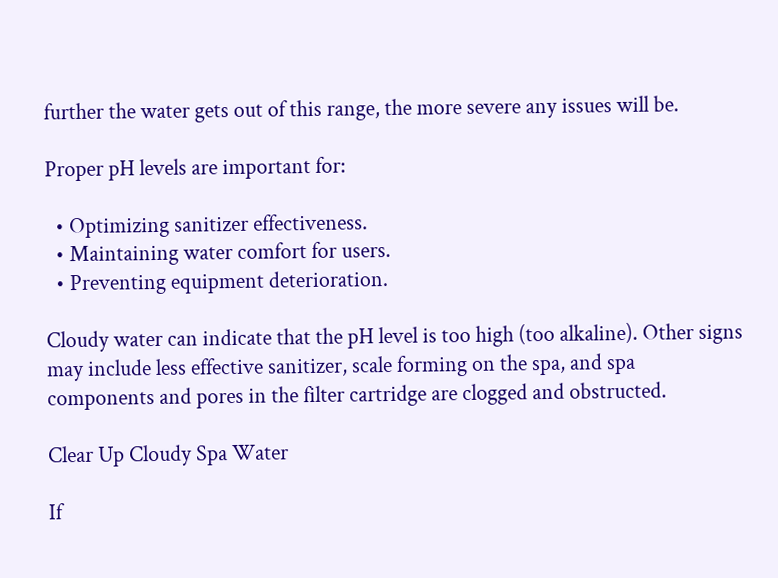further the water gets out of this range, the more severe any issues will be.

Proper pH levels are important for:

  • Optimizing sanitizer effectiveness.
  • Maintaining water comfort for users.
  • Preventing equipment deterioration.

Cloudy water can indicate that the pH level is too high (too alkaline). Other signs may include less effective sanitizer, scale forming on the spa, and spa components and pores in the filter cartridge are clogged and obstructed.

Clear Up Cloudy Spa Water

If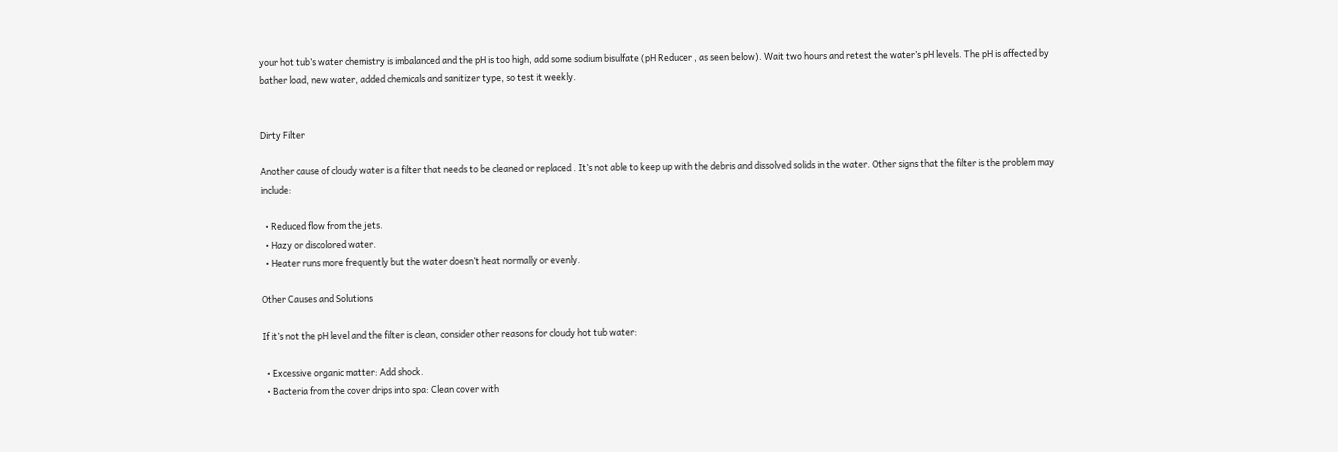your hot tub’s water chemistry is imbalanced and the pH is too high, add some sodium bisulfate (pH Reducer , as seen below). Wait two hours and retest the water’s pH levels. The pH is affected by bather load, new water, added chemicals and sanitizer type, so test it weekly.


Dirty Filter

Another cause of cloudy water is a filter that needs to be cleaned or replaced . It’s not able to keep up with the debris and dissolved solids in the water. Other signs that the filter is the problem may include:

  • Reduced flow from the jets.
  • Hazy or discolored water.
  • Heater runs more frequently but the water doesn’t heat normally or evenly.

Other Causes and Solutions

If it’s not the pH level and the filter is clean, consider other reasons for cloudy hot tub water:

  • Excessive organic matter: Add shock.
  • Bacteria from the cover drips into spa: Clean cover with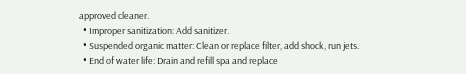approved cleaner.
  • Improper sanitization: Add sanitizer.
  • Suspended organic matter: Clean or replace filter, add shock, run jets.
  • End of water life: Drain and refill spa and replace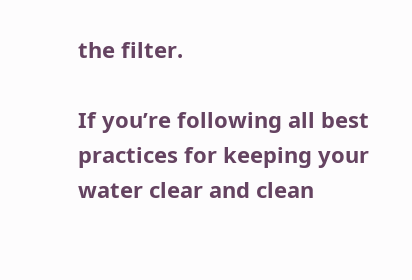the filter.

If you’re following all best practices for keeping your water clear and clean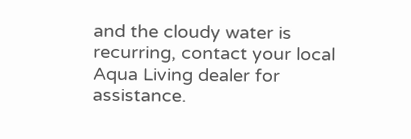and the cloudy water is recurring, contact your local Aqua Living dealer for assistance.